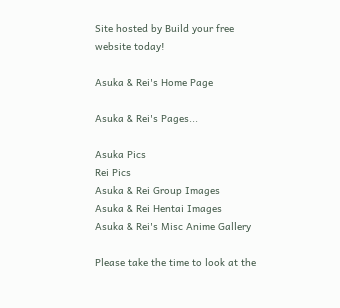Site hosted by Build your free website today!

Asuka & Rei's Home Page

Asuka & Rei's Pages...

Asuka Pics
Rei Pics
Asuka & Rei Group Images
Asuka & Rei Hentai Images
Asuka & Rei's Misc Anime Gallery

Please take the time to look at the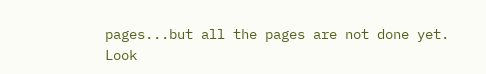pages...but all the pages are not done yet.
Look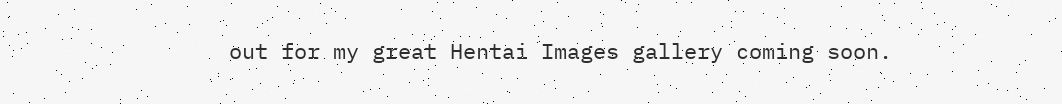out for my great Hentai Images gallery coming soon.